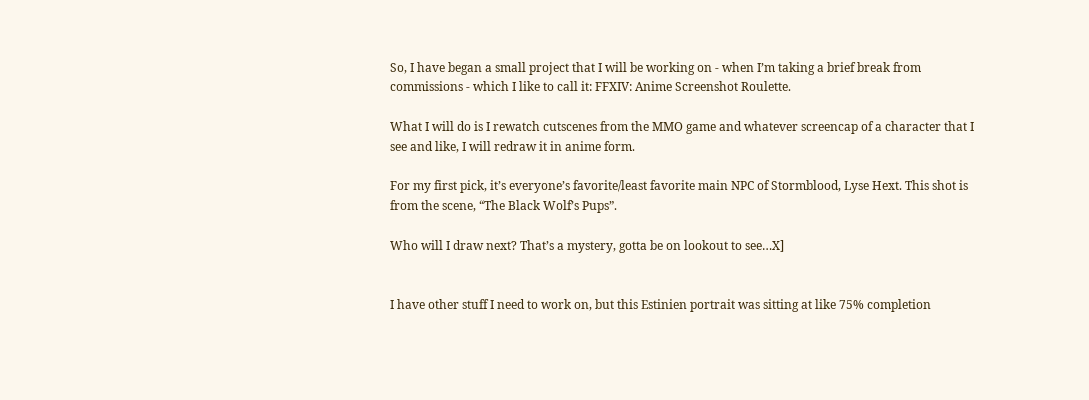So, I have began a small project that I will be working on - when I’m taking a brief break from commissions - which I like to call it: FFXIV: Anime Screenshot Roulette.

What I will do is I rewatch cutscenes from the MMO game and whatever screencap of a character that I see and like, I will redraw it in anime form.

For my first pick, it’s everyone’s favorite/least favorite main NPC of Stormblood, Lyse Hext. This shot is from the scene, “The Black Wolf’s Pups”.

Who will I draw next? That’s a mystery, gotta be on lookout to see…X]


I have other stuff I need to work on, but this Estinien portrait was sitting at like 75% completion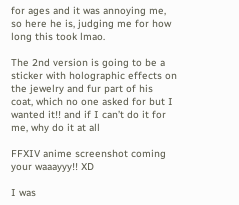for ages and it was annoying me, so here he is, judging me for how long this took lmao.

The 2nd version is going to be a sticker with holographic effects on the jewelry and fur part of his coat, which no one asked for but I wanted it!! and if I can’t do it for me, why do it at all

FFXIV anime screenshot coming your waaayyy!! XD

I was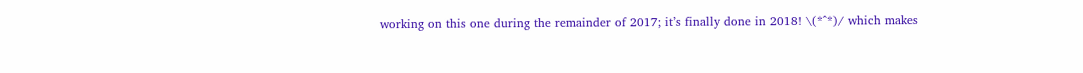working on this one during the remainder of 2017; it’s finally done in 2018! \(*^*)/ which makes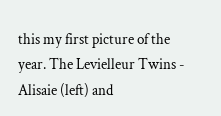this my first picture of the year. The Levielleur Twins - Alisaie (left) and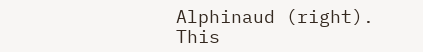Alphinaud (right).
This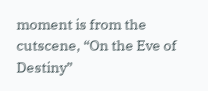moment is from the cutscene, “On the Eve of Destiny”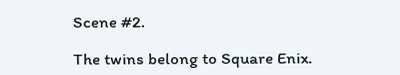Scene #2.

The twins belong to Square Enix.